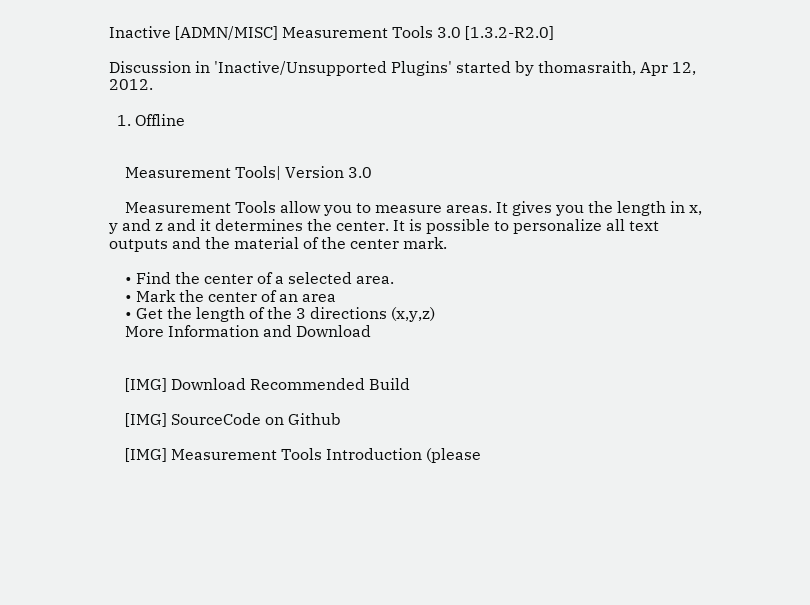Inactive [ADMN/MISC] Measurement Tools 3.0 [1.3.2-R2.0]

Discussion in 'Inactive/Unsupported Plugins' started by thomasraith, Apr 12, 2012.

  1. Offline


    Measurement Tools| Version 3.0

    Measurement Tools allow you to measure areas. It gives you the length in x, y and z and it determines the center. It is possible to personalize all text outputs and the material of the center mark.

    • Find the center of a selected area.
    • Mark the center of an area
    • Get the length of the 3 directions (x,y,z)
    More Information and Download


    [IMG] Download Recommended Build

    [IMG] SourceCode on Github

    [IMG] Measurement Tools Introduction (please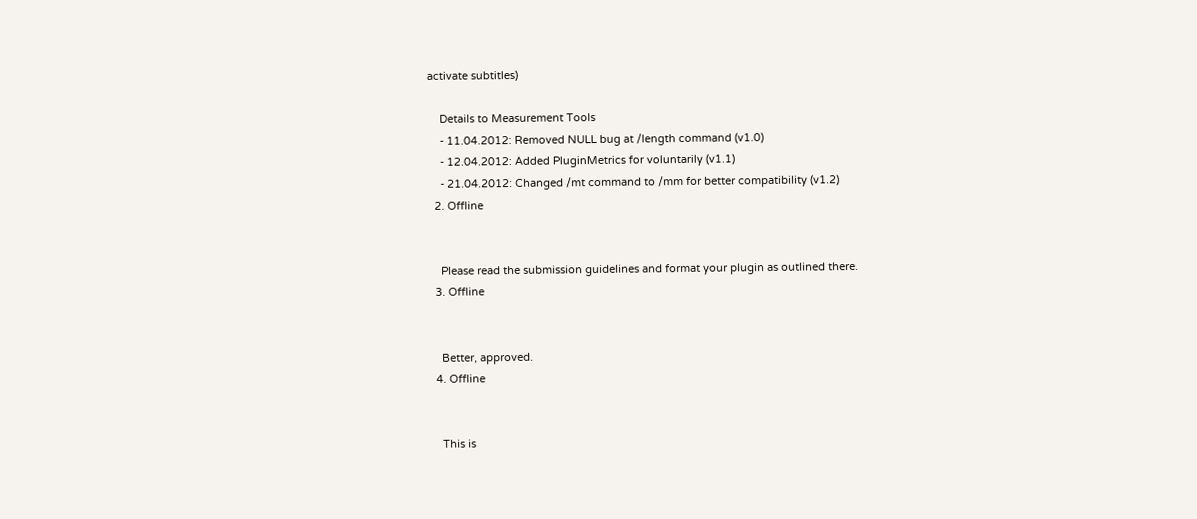activate subtitles)

    Details to Measurement Tools
    - 11.04.2012: Removed NULL bug at /length command (v1.0)
    - 12.04.2012: Added PluginMetrics for voluntarily (v1.1)
    - 21.04.2012: Changed /mt command to /mm for better compatibility (v1.2)
  2. Offline


    Please read the submission guidelines and format your plugin as outlined there.
  3. Offline


    Better, approved.
  4. Offline


    This is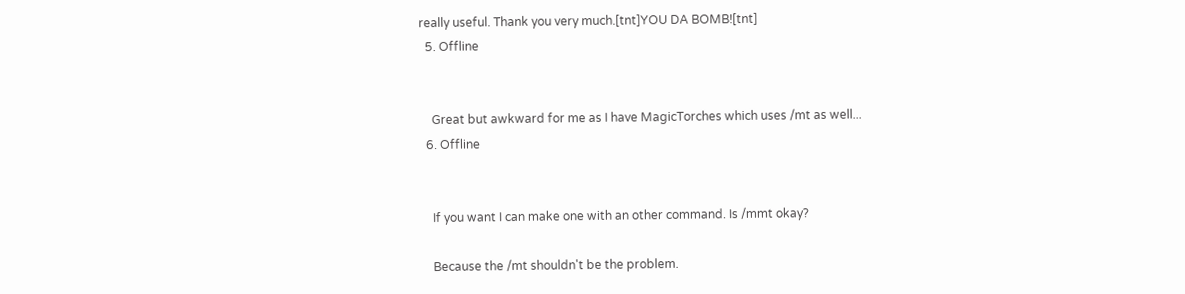really useful. Thank you very much.[tnt]YOU DA BOMB![tnt]
  5. Offline


    Great but awkward for me as I have MagicTorches which uses /mt as well...
  6. Offline


    If you want I can make one with an other command. Is /mmt okay?

    Because the /mt shouldn't be the problem.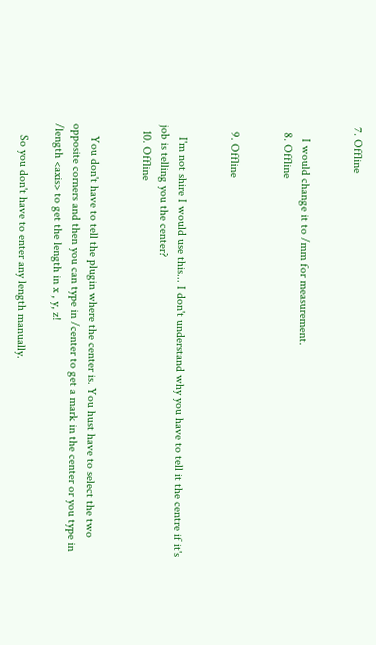7. Offline


    I would change it to /mm for measurement.
  8. Offline


  9. Offline


    I'm not shire I would use this... I don't understand why you have to tell it the centre if it's job is telling you the center?
  10. Offline


    You don't have to tell the plugin where the center is. You hust have to select the two opposite corners and then you can type in /center to get a mark in the center or you type in /length <axis> to get the length in x , y, z!

    So you don't have to enter any length manually.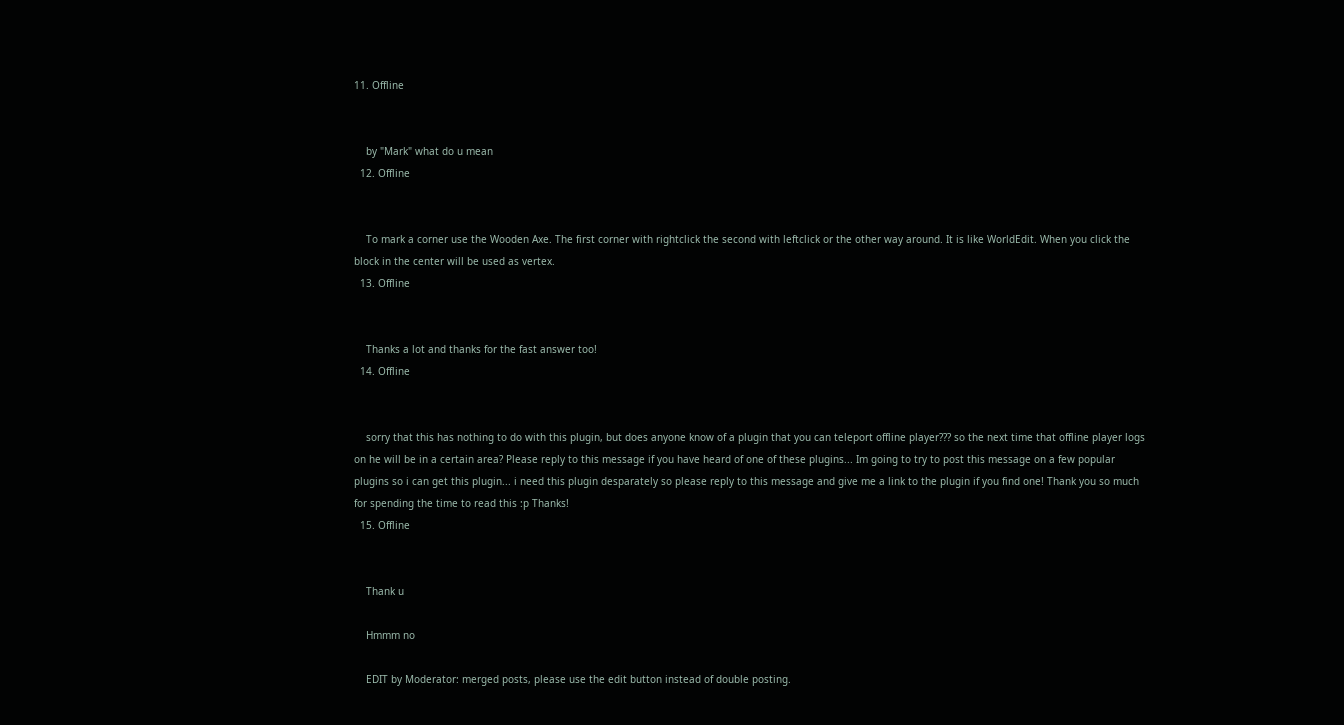11. Offline


    by "Mark" what do u mean
  12. Offline


    To mark a corner use the Wooden Axe. The first corner with rightclick the second with leftclick or the other way around. It is like WorldEdit. When you click the block in the center will be used as vertex.
  13. Offline


    Thanks a lot and thanks for the fast answer too!
  14. Offline


    sorry that this has nothing to do with this plugin, but does anyone know of a plugin that you can teleport offline player??? so the next time that offline player logs on he will be in a certain area? Please reply to this message if you have heard of one of these plugins... Im going to try to post this message on a few popular plugins so i can get this plugin... i need this plugin desparately so please reply to this message and give me a link to the plugin if you find one! Thank you so much for spending the time to read this :p Thanks!
  15. Offline


    Thank u

    Hmmm no

    EDIT by Moderator: merged posts, please use the edit button instead of double posting.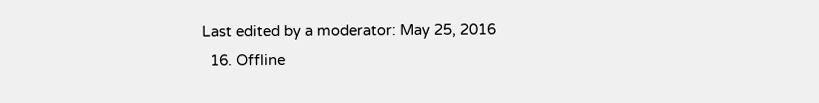Last edited by a moderator: May 25, 2016
  16. Offline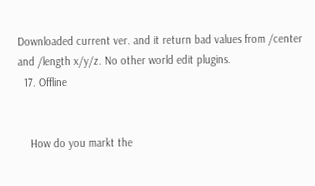Downloaded current ver. and it return bad values from /center and /length x/y/z. No other world edit plugins.
  17. Offline


    How do you markt the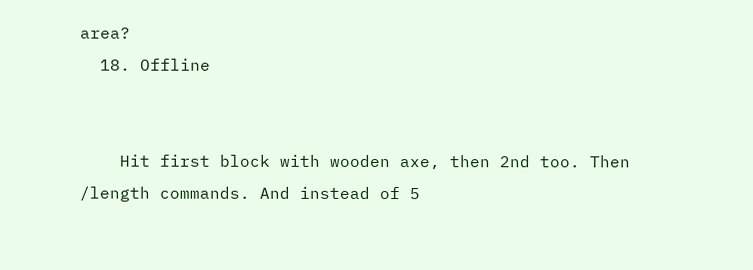area?
  18. Offline


    Hit first block with wooden axe, then 2nd too. Then /length commands. And instead of 5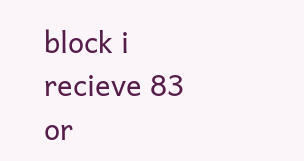block i recieve 83 or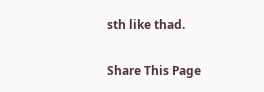sth like thad.

Share This Page